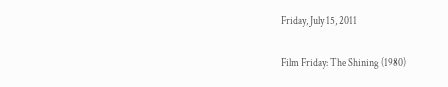Friday, July 15, 2011

Film Friday: The Shining (1980)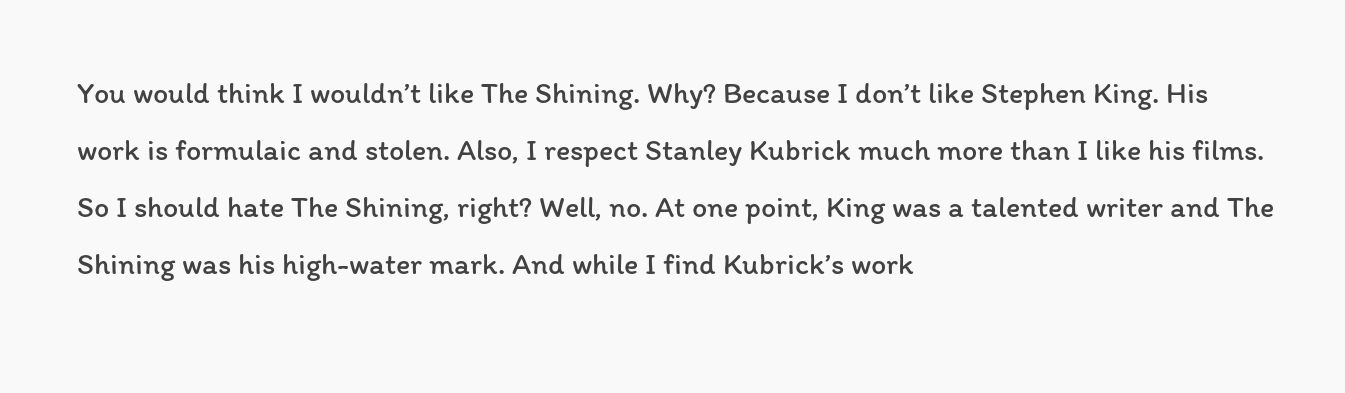You would think I wouldn’t like The Shining. Why? Because I don’t like Stephen King. His work is formulaic and stolen. Also, I respect Stanley Kubrick much more than I like his films. So I should hate The Shining, right? Well, no. At one point, King was a talented writer and The Shining was his high-water mark. And while I find Kubrick’s work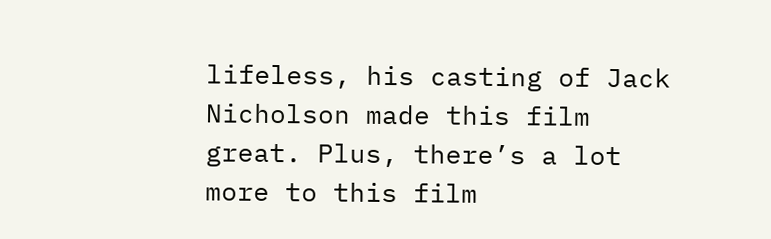lifeless, his casting of Jack Nicholson made this film great. Plus, there’s a lot more to this film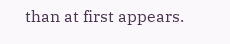than at first appears.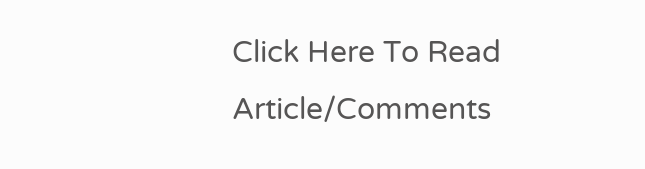Click Here To Read Article/Comments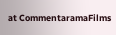at CommentaramaFilms